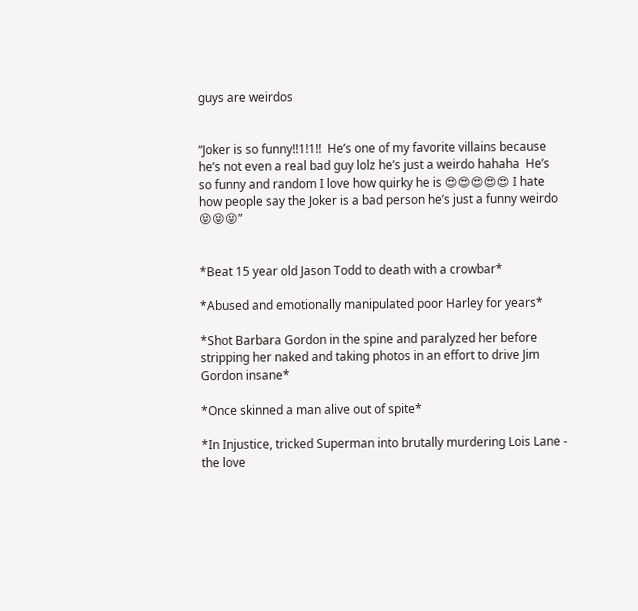guys are weirdos


“Joker is so funny!!1!1!!  He’s one of my favorite villains because he’s not even a real bad guy lolz he’s just a weirdo hahaha  He’s so funny and random I love how quirky he is 😍😍😍😍😍 I hate how people say the Joker is a bad person he’s just a funny weirdo 😝😝😝”


*Beat 15 year old Jason Todd to death with a crowbar*

*Abused and emotionally manipulated poor Harley for years*

*Shot Barbara Gordon in the spine and paralyzed her before stripping her naked and taking photos in an effort to drive Jim Gordon insane*

*Once skinned a man alive out of spite*

*In Injustice, tricked Superman into brutally murdering Lois Lane - the love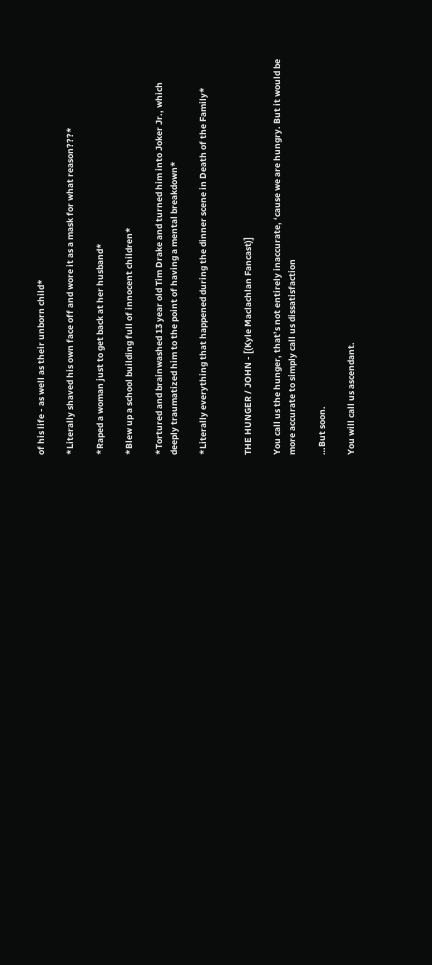of his life - as well as their unborn child*

*Literally shaved his own face off and wore it as a mask for what reason???*

*Raped a woman just to get back at her husband*

*Blew up a school building full of innocent children*

*Tortured and brainwashed 13 year old Tim Drake and turned him into Joker Jr., which deeply traumatized him to the point of having a mental breakdown*

*Literally everything that happened during the dinner scene in Death of the Family*


THE HUNGER / JOHN - [(Kyle Maclachlan Fancast)]

You call us the hunger, that’s not entirely inaccurate, ‘cause we are hungry. But it would be more accurate to simply call us dissatisfaction

…But soon.

You will call us ascendant.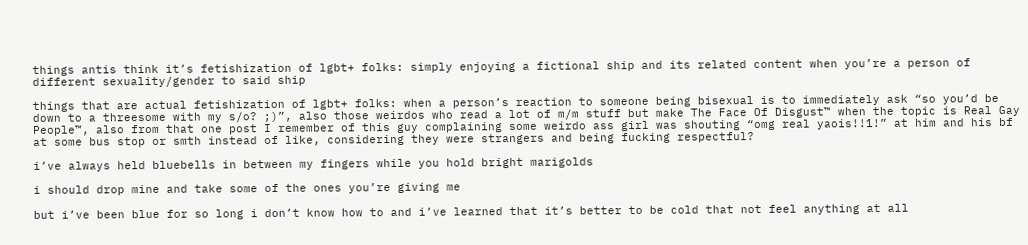things antis think it’s fetishization of lgbt+ folks: simply enjoying a fictional ship and its related content when you’re a person of different sexuality/gender to said ship

things that are actual fetishization of lgbt+ folks: when a person’s reaction to someone being bisexual is to immediately ask “so you’d be down to a threesome with my s/o? ;)”, also those weirdos who read a lot of m/m stuff but make The Face Of Disgust™ when the topic is Real Gay People™, also from that one post I remember of this guy complaining some weirdo ass girl was shouting “omg real yaois!!1!” at him and his bf at some bus stop or smth instead of like, considering they were strangers and being fucking respectful?

i’ve always held bluebells in between my fingers while you hold bright marigolds

i should drop mine and take some of the ones you’re giving me

but i’ve been blue for so long i don’t know how to and i’ve learned that it’s better to be cold that not feel anything at all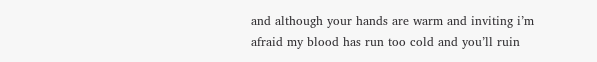and although your hands are warm and inviting i’m afraid my blood has run too cold and you’ll ruin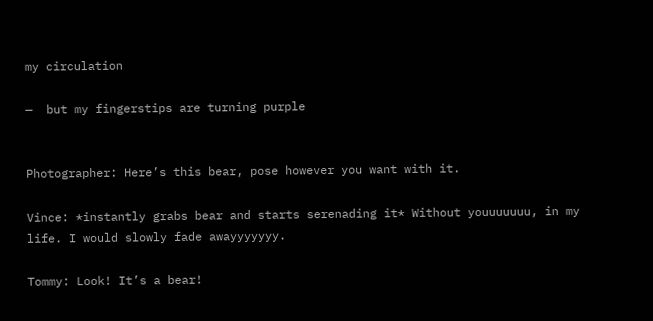my circulation

—  but my fingerstips are turning purple


Photographer: Here’s this bear, pose however you want with it.

Vince: *instantly grabs bear and starts serenading it* Without youuuuuuu, in my life. I would slowly fade awayyyyyyy.

Tommy: Look! It’s a bear!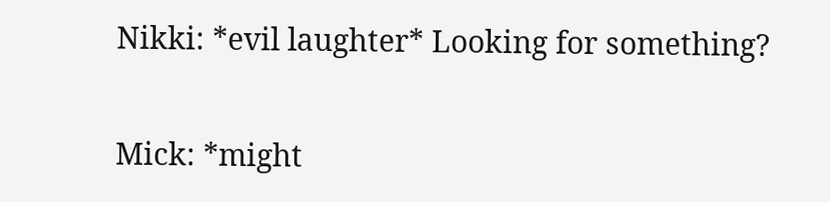Nikki: *evil laughter* Looking for something?

Mick: *might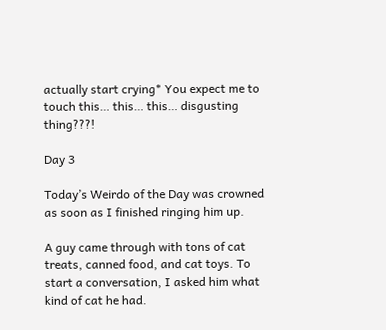actually start crying* You expect me to touch this… this… this… disgusting thing???!

Day 3

Today’s Weirdo of the Day was crowned as soon as I finished ringing him up.

A guy came through with tons of cat treats, canned food, and cat toys. To start a conversation, I asked him what kind of cat he had.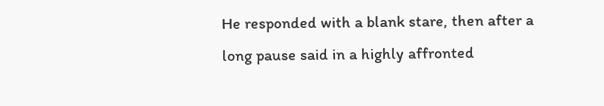He responded with a blank stare, then after a long pause said in a highly affronted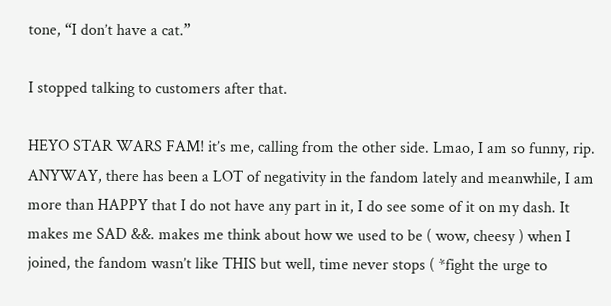tone, “I don’t have a cat.”

I stopped talking to customers after that.

HEYO STAR WARS FAM! it’s me, calling from the other side. Lmao, I am so funny, rip. ANYWAY, there has been a LOT of negativity in the fandom lately and meanwhile, I am more than HAPPY that I do not have any part in it, I do see some of it on my dash. It makes me SAD &&. makes me think about how we used to be ( wow, cheesy ) when I joined, the fandom wasn’t like THIS but well, time never stops ( *fight the urge to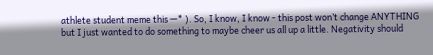athlete student meme this —* ). So, I know, I know - this post won’t change ANYTHING but I just wanted to do something to maybe cheer us all up a little. Negativity should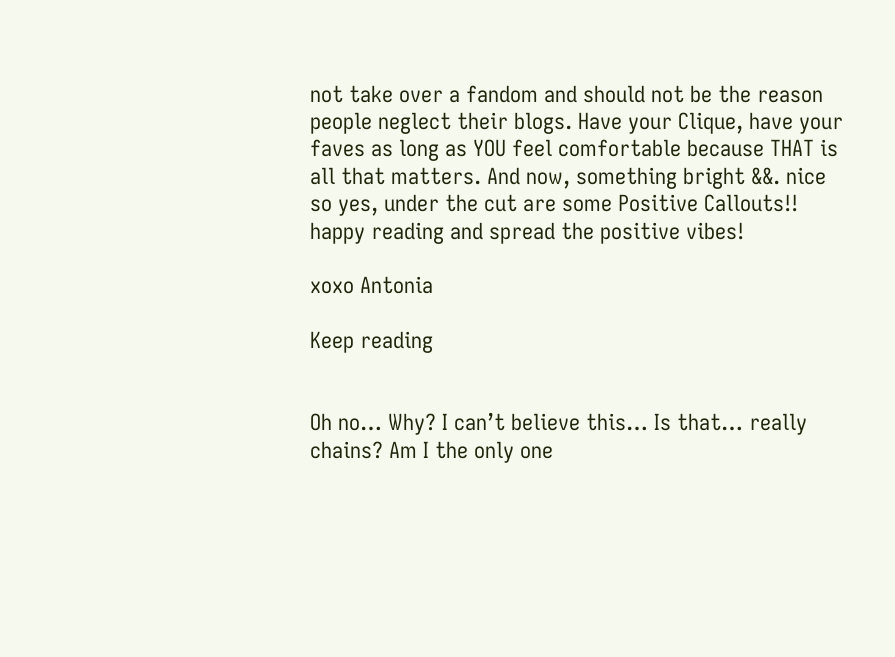not take over a fandom and should not be the reason people neglect their blogs. Have your Clique, have your faves as long as YOU feel comfortable because THAT is all that matters. And now, something bright &&. nice so yes, under the cut are some Positive Callouts!! happy reading and spread the positive vibes!

xoxo Antonia

Keep reading


Oh no… Why? I can’t believe this… Is that… really chains? Am I the only one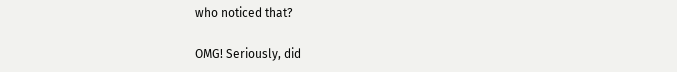who noticed that?

OMG! Seriously, did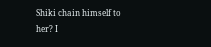Shiki chain himself to her? I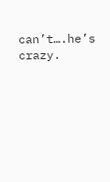can’t….he’s crazy.